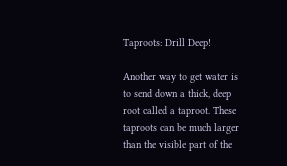Taproots: Drill Deep!

Another way to get water is to send down a thick, deep root called a taproot. These taproots can be much larger than the visible part of the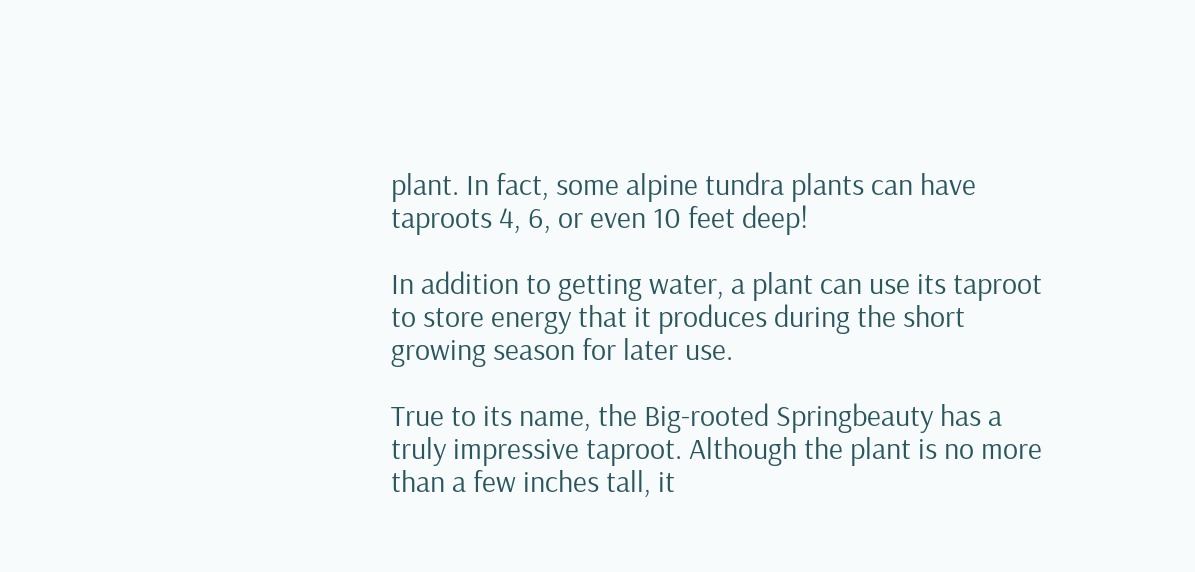plant. In fact, some alpine tundra plants can have taproots 4, 6, or even 10 feet deep!

In addition to getting water, a plant can use its taproot to store energy that it produces during the short growing season for later use.

True to its name, the Big-rooted Springbeauty has a truly impressive taproot. Although the plant is no more than a few inches tall, it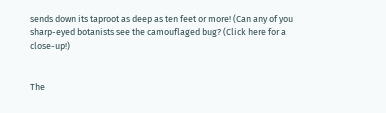sends down its taproot as deep as ten feet or more! (Can any of you sharp-eyed botanists see the camouflaged bug? (Click here for a close-up!)


The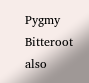Pygmy Bitteroot also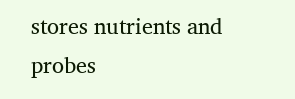stores nutrients and probes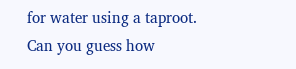for water using a taproot. Can you guess how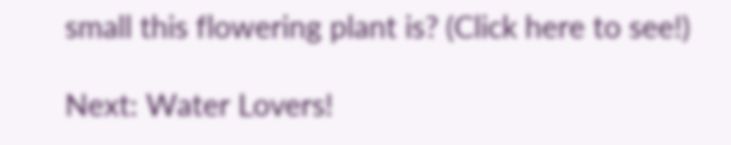small this flowering plant is? (Click here to see!)

Next: Water Lovers!